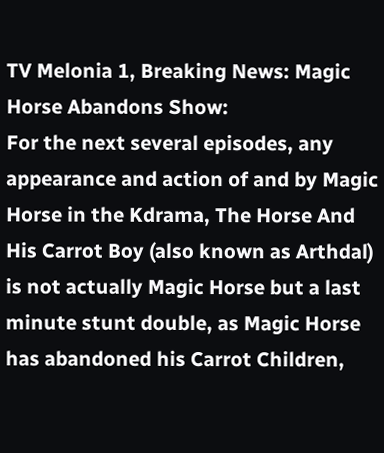TV Melonia 1, Breaking News: Magic Horse Abandons Show:
For the next several episodes, any appearance and action of and by Magic Horse in the Kdrama, The Horse And His Carrot Boy (also known as Arthdal) is not actually Magic Horse but a last minute stunt double, as Magic Horse has abandoned his Carrot Children,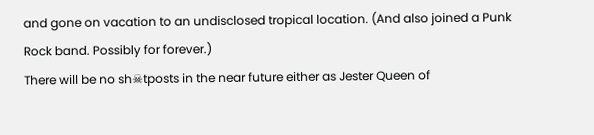and gone on vacation to an undisclosed tropical location. (And also joined a Punk Rock band. Possibly for forever.)
There will be no sh☠tposts in the near future either as Jester Queen of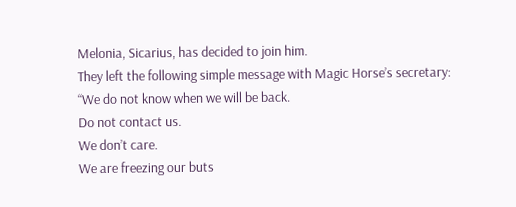Melonia, Sicarius, has decided to join him.
They left the following simple message with Magic Horse’s secretary:
“We do not know when we will be back.
Do not contact us.
We don’t care.
We are freezing our buts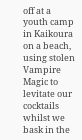off at a youth camp in Kaikoura on a beach, using stolen Vampire Magic to levitate our cocktails whilst we bask in the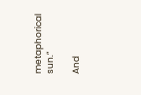metaphorical sun.”

And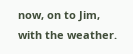now, on to Jim, with the weather.